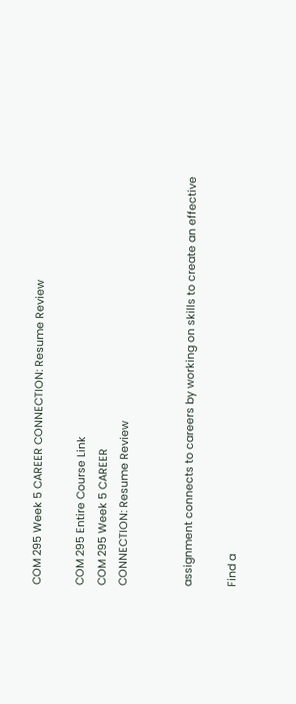COM 295 Week 5 CAREER CONNECTION: Resume Review

COM 295 Entire Course Link
COM 295 Week 5 CAREER
CONNECTION: Resume Review


assignment connects to careers by working on skills to create an effective

Find a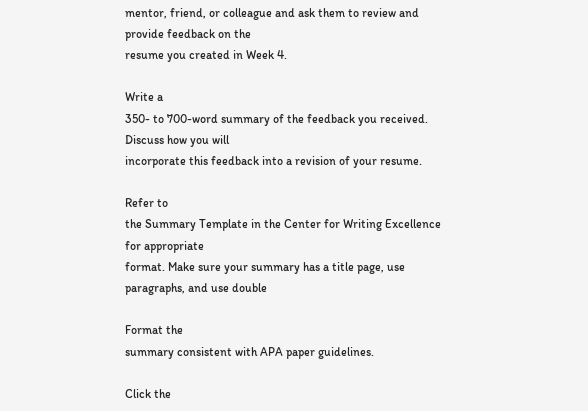mentor, friend, or colleague and ask them to review and provide feedback on the
resume you created in Week 4.

Write a
350- to 700-word summary of the feedback you received. Discuss how you will
incorporate this feedback into a revision of your resume.

Refer to
the Summary Template in the Center for Writing Excellence for appropriate
format. Make sure your summary has a title page, use paragraphs, and use double

Format the
summary consistent with APA paper guidelines.

Click the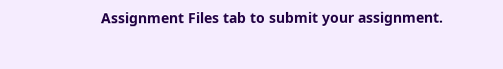Assignment Files tab to submit your assignment.